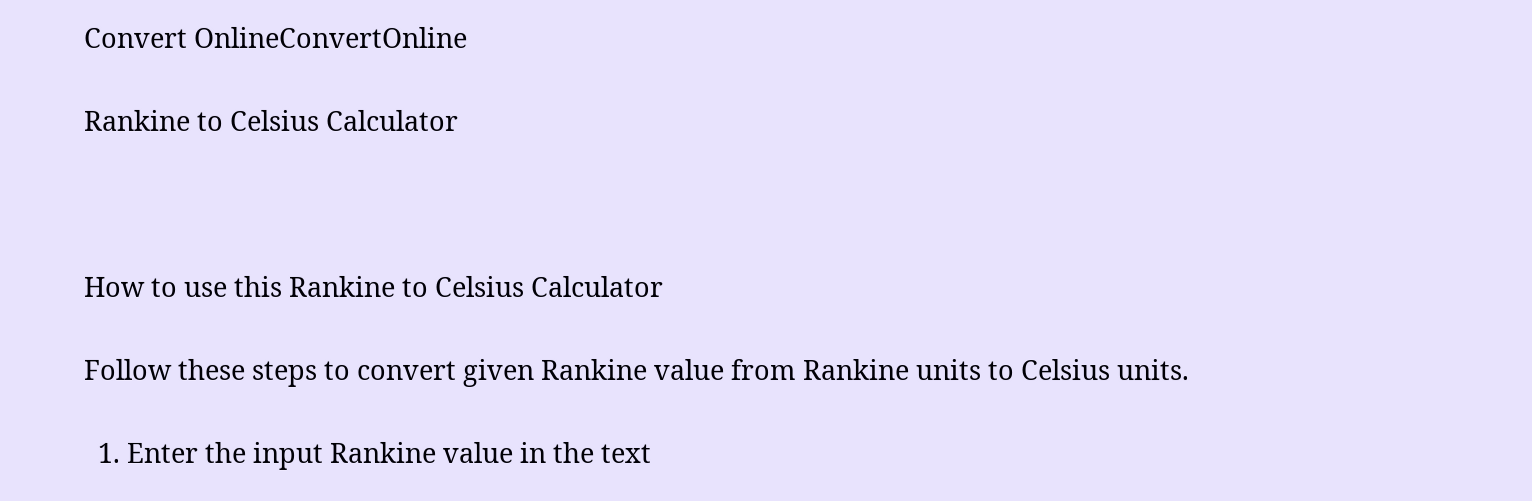Convert OnlineConvertOnline

Rankine to Celsius Calculator



How to use this Rankine to Celsius Calculator

Follow these steps to convert given Rankine value from Rankine units to Celsius units.

  1. Enter the input Rankine value in the text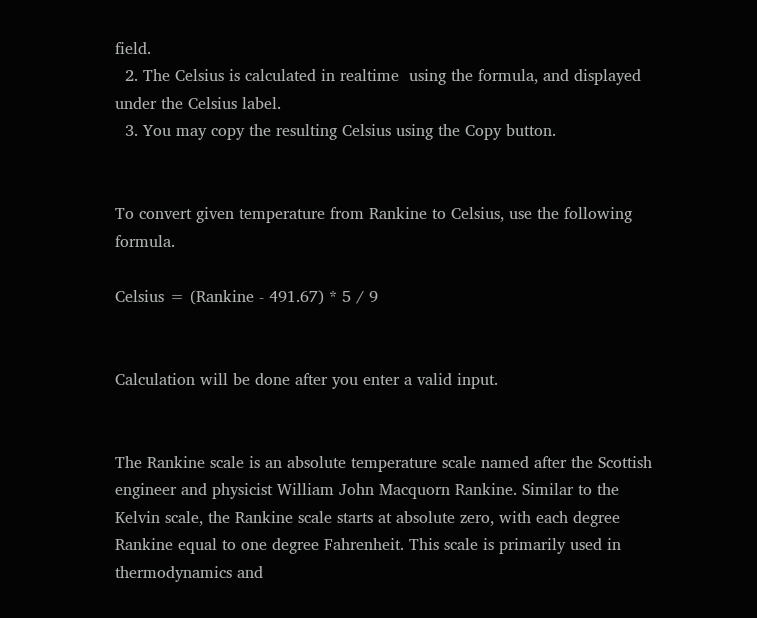field.
  2. The Celsius is calculated in realtime  using the formula, and displayed under the Celsius label.
  3. You may copy the resulting Celsius using the Copy button.


To convert given temperature from Rankine to Celsius, use the following formula.

Celsius = (Rankine - 491.67) * 5 / 9


Calculation will be done after you enter a valid input.


The Rankine scale is an absolute temperature scale named after the Scottish engineer and physicist William John Macquorn Rankine. Similar to the Kelvin scale, the Rankine scale starts at absolute zero, with each degree Rankine equal to one degree Fahrenheit. This scale is primarily used in thermodynamics and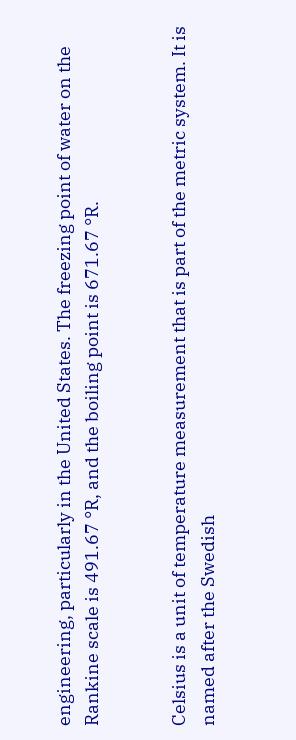engineering, particularly in the United States. The freezing point of water on the Rankine scale is 491.67 °R, and the boiling point is 671.67 °R.


Celsius is a unit of temperature measurement that is part of the metric system. It is named after the Swedish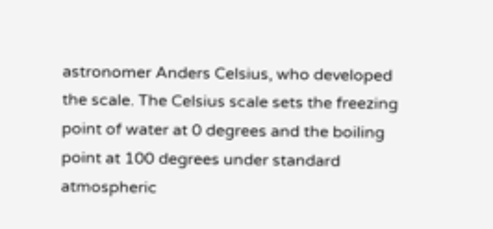astronomer Anders Celsius, who developed the scale. The Celsius scale sets the freezing point of water at 0 degrees and the boiling point at 100 degrees under standard atmospheric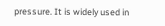pressure. It is widely used in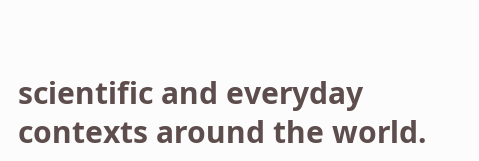scientific and everyday contexts around the world.